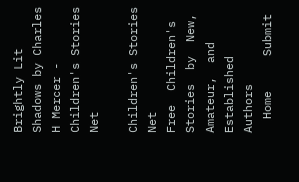Brightly Lit Shadows by Charles H Mercer - Children's Stories Net

Children's Stories Net
Free  Children's  Stories  by  New,  Amateur,  and  Established  Authors
  Home     Submit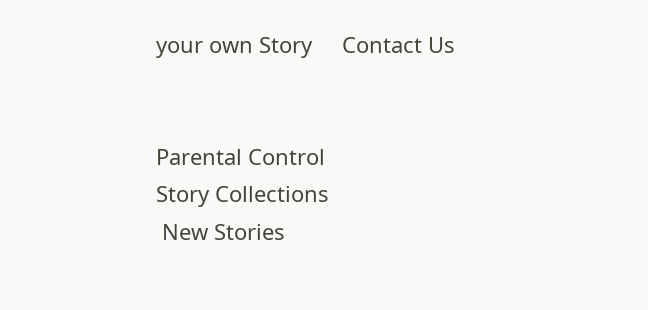your own Story     Contact Us


Parental Control
Story Collections
 New Stories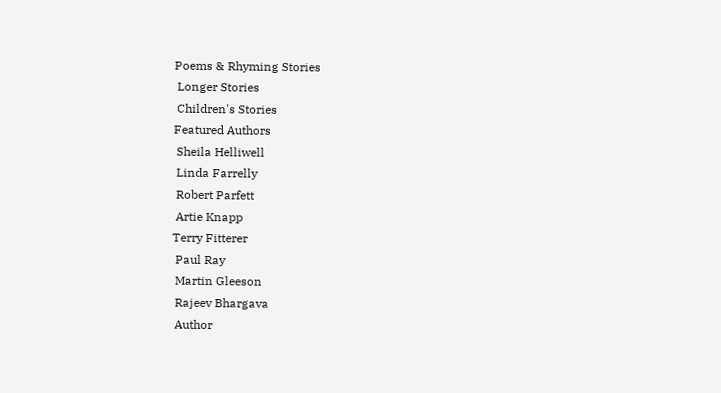Poems & Rhyming Stories
 Longer Stories
 Children's Stories
Featured Authors
 Sheila Helliwell
 Linda Farrelly
 Robert Parfett
 Artie Knapp
Terry Fitterer
 Paul Ray
 Martin Gleeson
 Rajeev Bhargava
 Author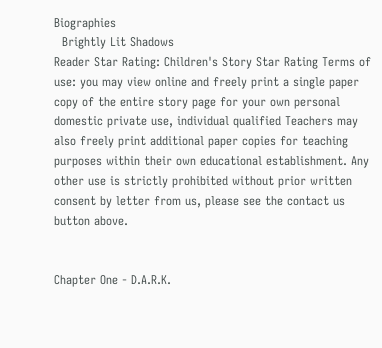Biographies
  Brightly Lit Shadows
Reader Star Rating: Children's Story Star Rating Terms of use: you may view online and freely print a single paper copy of the entire story page for your own personal domestic private use, individual qualified Teachers may also freely print additional paper copies for teaching purposes within their own educational establishment. Any other use is strictly prohibited without prior written consent by letter from us, please see the contact us button above.


Chapter One - D.A.R.K.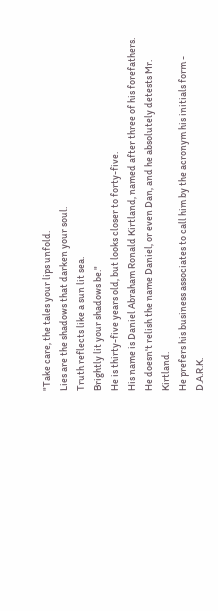"Take care, the tales your lips unfold.
Lies are the shadows that darken your soul.
Truth reflects like a sun lit sea.
Brightly lit your shadows be."
He is thirty-five years old, but looks closer to forty-five.
His name is Daniel Abraham Ronald Kirtland, named after three of his forefathers.
He doesn't relish the name Daniel, or even Dan, and he absolutely detests Mr. Kirtland.
He prefers his business associates to call him by the acronym his initials form - D.A.R.K.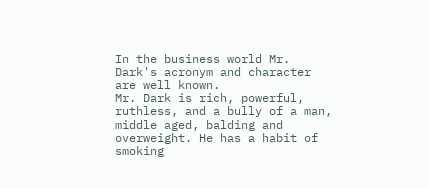In the business world Mr. Dark's acronym and character are well known.
Mr. Dark is rich, powerful, ruthless, and a bully of a man, middle aged, balding and overweight. He has a habit of smoking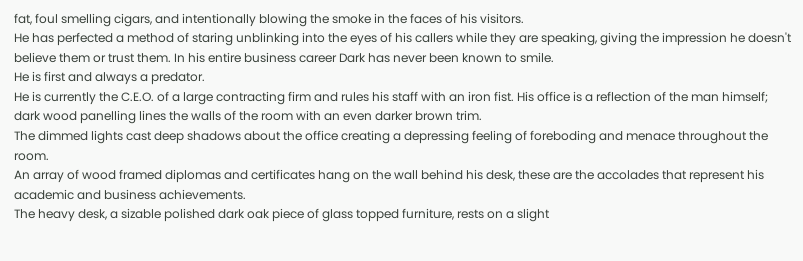fat, foul smelling cigars, and intentionally blowing the smoke in the faces of his visitors.
He has perfected a method of staring unblinking into the eyes of his callers while they are speaking, giving the impression he doesn't believe them or trust them. In his entire business career Dark has never been known to smile.
He is first and always a predator.
He is currently the C.E.O. of a large contracting firm and rules his staff with an iron fist. His office is a reflection of the man himself; dark wood panelling lines the walls of the room with an even darker brown trim.
The dimmed lights cast deep shadows about the office creating a depressing feeling of foreboding and menace throughout the room.
An array of wood framed diplomas and certificates hang on the wall behind his desk, these are the accolades that represent his academic and business achievements.
The heavy desk, a sizable polished dark oak piece of glass topped furniture, rests on a slight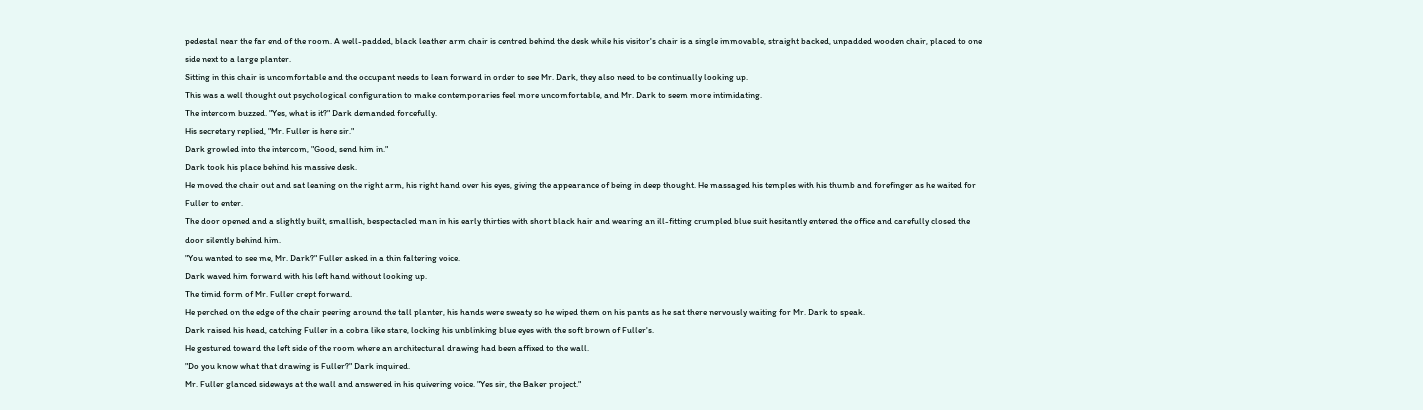pedestal near the far end of the room. A well-padded, black leather arm chair is centred behind the desk while his visitor's chair is a single immovable, straight backed, unpadded wooden chair, placed to one side next to a large planter.
Sitting in this chair is uncomfortable and the occupant needs to lean forward in order to see Mr. Dark, they also need to be continually looking up.
This was a well thought out psychological configuration to make contemporaries feel more uncomfortable, and Mr. Dark to seem more intimidating.
The intercom buzzed. "Yes, what is it?" Dark demanded forcefully.
His secretary replied, "Mr. Fuller is here sir."
Dark growled into the intercom, "Good, send him in."
Dark took his place behind his massive desk.
He moved the chair out and sat leaning on the right arm, his right hand over his eyes, giving the appearance of being in deep thought. He massaged his temples with his thumb and forefinger as he waited for Fuller to enter.
The door opened and a slightly built, smallish, bespectacled man in his early thirties with short black hair and wearing an ill-fitting crumpled blue suit hesitantly entered the office and carefully closed the door silently behind him.
"You wanted to see me, Mr. Dark?" Fuller asked in a thin faltering voice.
Dark waved him forward with his left hand without looking up.
The timid form of Mr. Fuller crept forward.
He perched on the edge of the chair peering around the tall planter, his hands were sweaty so he wiped them on his pants as he sat there nervously waiting for Mr. Dark to speak.
Dark raised his head, catching Fuller in a cobra like stare, locking his unblinking blue eyes with the soft brown of Fuller's.
He gestured toward the left side of the room where an architectural drawing had been affixed to the wall.
"Do you know what that drawing is Fuller?" Dark inquired.
Mr. Fuller glanced sideways at the wall and answered in his quivering voice. "Yes sir, the Baker project."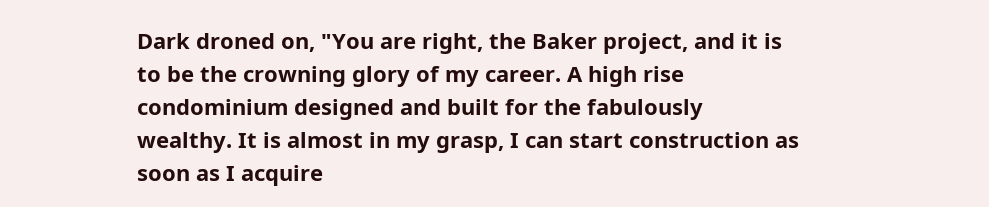Dark droned on, "You are right, the Baker project, and it is to be the crowning glory of my career. A high rise condominium designed and built for the fabulously wealthy. It is almost in my grasp, I can start construction as soon as I acquire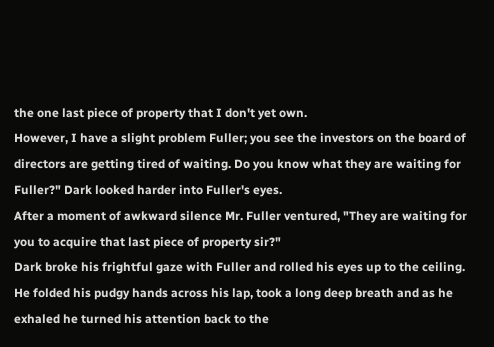the one last piece of property that I don't yet own.
However, I have a slight problem Fuller; you see the investors on the board of directors are getting tired of waiting. Do you know what they are waiting for Fuller?" Dark looked harder into Fuller's eyes.
After a moment of awkward silence Mr. Fuller ventured, "They are waiting for you to acquire that last piece of property sir?"
Dark broke his frightful gaze with Fuller and rolled his eyes up to the ceiling. He folded his pudgy hands across his lap, took a long deep breath and as he exhaled he turned his attention back to the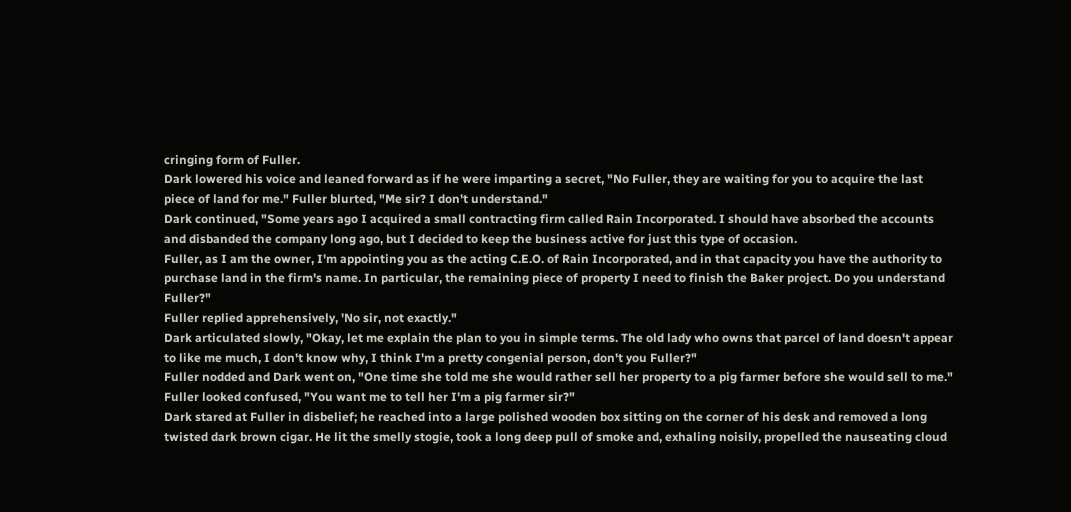cringing form of Fuller.
Dark lowered his voice and leaned forward as if he were imparting a secret, "No Fuller, they are waiting for you to acquire the last piece of land for me." Fuller blurted, "Me sir? I don't understand."
Dark continued, "Some years ago I acquired a small contracting firm called Rain Incorporated. I should have absorbed the accounts and disbanded the company long ago, but I decided to keep the business active for just this type of occasion.
Fuller, as I am the owner, I'm appointing you as the acting C.E.O. of Rain Incorporated, and in that capacity you have the authority to purchase land in the firm's name. In particular, the remaining piece of property I need to finish the Baker project. Do you understand Fuller?"
Fuller replied apprehensively, 'No sir, not exactly."
Dark articulated slowly, "Okay, let me explain the plan to you in simple terms. The old lady who owns that parcel of land doesn't appear to like me much, I don't know why, I think I'm a pretty congenial person, don't you Fuller?"
Fuller nodded and Dark went on, "One time she told me she would rather sell her property to a pig farmer before she would sell to me."
Fuller looked confused, "You want me to tell her I'm a pig farmer sir?"
Dark stared at Fuller in disbelief; he reached into a large polished wooden box sitting on the corner of his desk and removed a long twisted dark brown cigar. He lit the smelly stogie, took a long deep pull of smoke and, exhaling noisily, propelled the nauseating cloud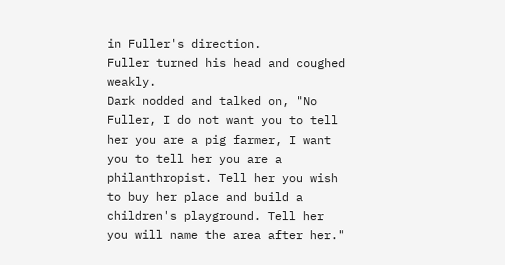in Fuller's direction.
Fuller turned his head and coughed weakly.
Dark nodded and talked on, "No Fuller, I do not want you to tell her you are a pig farmer, I want you to tell her you are a philanthropist. Tell her you wish to buy her place and build a children's playground. Tell her you will name the area after her."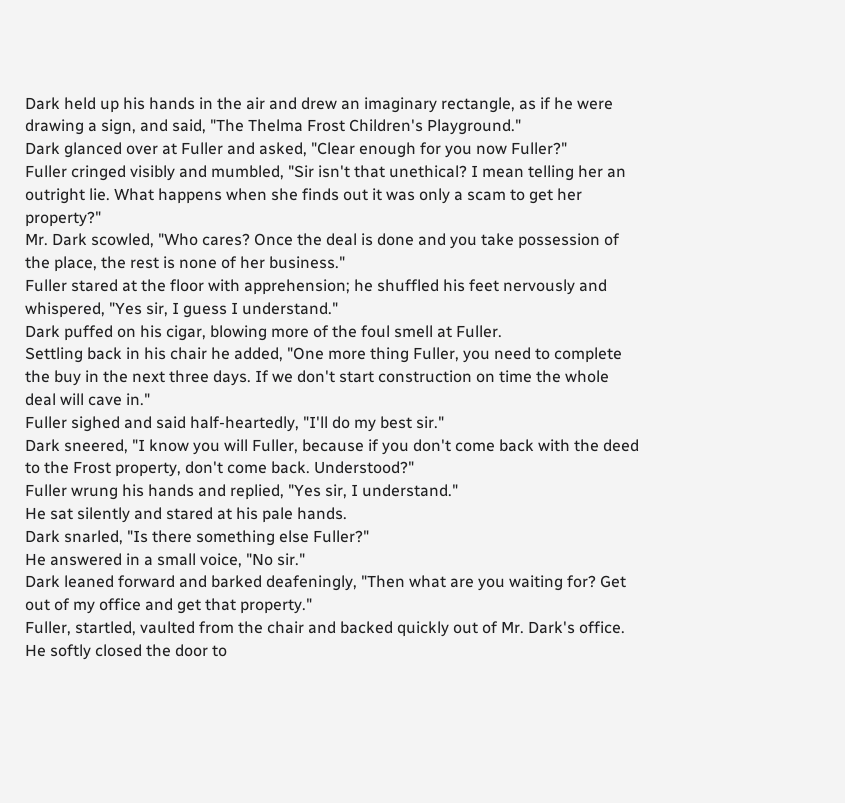Dark held up his hands in the air and drew an imaginary rectangle, as if he were drawing a sign, and said, "The Thelma Frost Children's Playground."
Dark glanced over at Fuller and asked, "Clear enough for you now Fuller?"
Fuller cringed visibly and mumbled, "Sir isn't that unethical? I mean telling her an outright lie. What happens when she finds out it was only a scam to get her property?"
Mr. Dark scowled, "Who cares? Once the deal is done and you take possession of the place, the rest is none of her business."
Fuller stared at the floor with apprehension; he shuffled his feet nervously and whispered, "Yes sir, I guess I understand."
Dark puffed on his cigar, blowing more of the foul smell at Fuller.
Settling back in his chair he added, "One more thing Fuller, you need to complete the buy in the next three days. If we don't start construction on time the whole deal will cave in."
Fuller sighed and said half-heartedly, "I'll do my best sir."
Dark sneered, "I know you will Fuller, because if you don't come back with the deed to the Frost property, don't come back. Understood?"
Fuller wrung his hands and replied, "Yes sir, I understand."
He sat silently and stared at his pale hands.
Dark snarled, "Is there something else Fuller?"
He answered in a small voice, "No sir."
Dark leaned forward and barked deafeningly, "Then what are you waiting for? Get out of my office and get that property."
Fuller, startled, vaulted from the chair and backed quickly out of Mr. Dark's office.
He softly closed the door to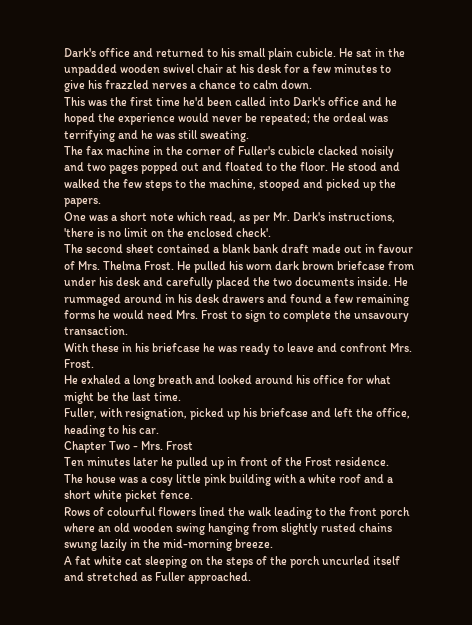Dark's office and returned to his small plain cubicle. He sat in the unpadded wooden swivel chair at his desk for a few minutes to give his frazzled nerves a chance to calm down.
This was the first time he'd been called into Dark's office and he hoped the experience would never be repeated; the ordeal was terrifying and he was still sweating.
The fax machine in the corner of Fuller's cubicle clacked noisily and two pages popped out and floated to the floor. He stood and walked the few steps to the machine, stooped and picked up the papers.
One was a short note which read, as per Mr. Dark's instructions, 'there is no limit on the enclosed check'.
The second sheet contained a blank bank draft made out in favour of Mrs. Thelma Frost. He pulled his worn dark brown briefcase from under his desk and carefully placed the two documents inside. He rummaged around in his desk drawers and found a few remaining forms he would need Mrs. Frost to sign to complete the unsavoury transaction.
With these in his briefcase he was ready to leave and confront Mrs. Frost.
He exhaled a long breath and looked around his office for what might be the last time.
Fuller, with resignation, picked up his briefcase and left the office, heading to his car.
Chapter Two - Mrs. Frost
Ten minutes later he pulled up in front of the Frost residence.
The house was a cosy little pink building with a white roof and a short white picket fence.
Rows of colourful flowers lined the walk leading to the front porch where an old wooden swing hanging from slightly rusted chains swung lazily in the mid-morning breeze.
A fat white cat sleeping on the steps of the porch uncurled itself and stretched as Fuller approached.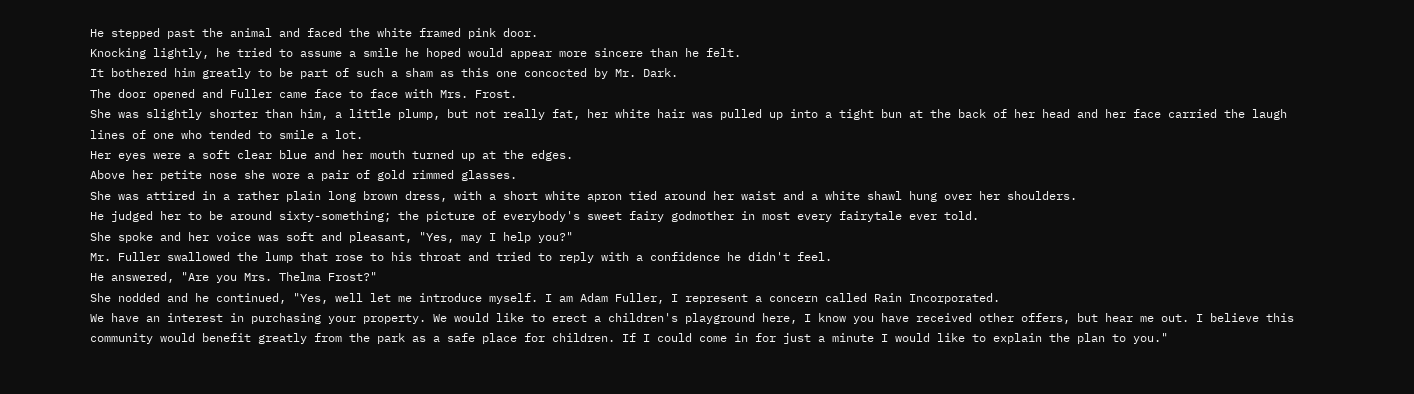He stepped past the animal and faced the white framed pink door.
Knocking lightly, he tried to assume a smile he hoped would appear more sincere than he felt.
It bothered him greatly to be part of such a sham as this one concocted by Mr. Dark.
The door opened and Fuller came face to face with Mrs. Frost.
She was slightly shorter than him, a little plump, but not really fat, her white hair was pulled up into a tight bun at the back of her head and her face carried the laugh lines of one who tended to smile a lot.
Her eyes were a soft clear blue and her mouth turned up at the edges.
Above her petite nose she wore a pair of gold rimmed glasses.
She was attired in a rather plain long brown dress, with a short white apron tied around her waist and a white shawl hung over her shoulders.
He judged her to be around sixty-something; the picture of everybody's sweet fairy godmother in most every fairytale ever told.
She spoke and her voice was soft and pleasant, "Yes, may I help you?"
Mr. Fuller swallowed the lump that rose to his throat and tried to reply with a confidence he didn't feel.
He answered, "Are you Mrs. Thelma Frost?"
She nodded and he continued, "Yes, well let me introduce myself. I am Adam Fuller, I represent a concern called Rain Incorporated.
We have an interest in purchasing your property. We would like to erect a children's playground here, I know you have received other offers, but hear me out. I believe this community would benefit greatly from the park as a safe place for children. If I could come in for just a minute I would like to explain the plan to you."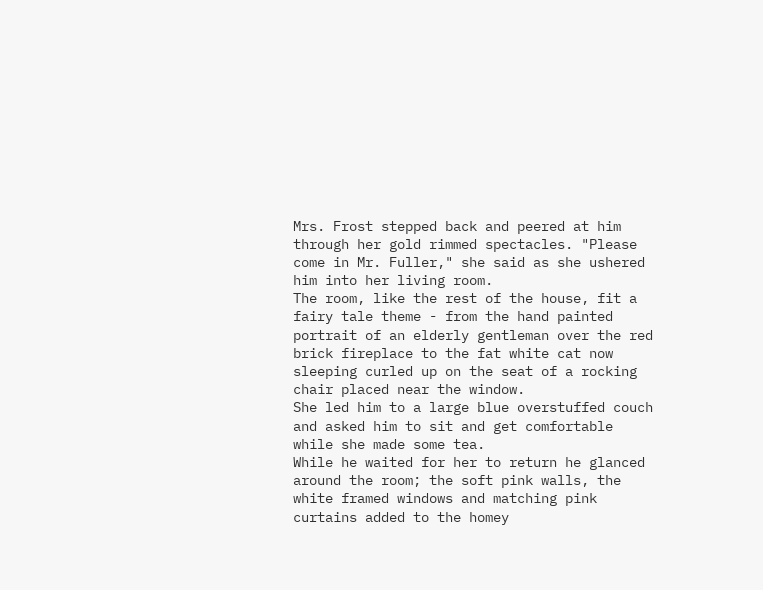Mrs. Frost stepped back and peered at him through her gold rimmed spectacles. "Please come in Mr. Fuller," she said as she ushered him into her living room.
The room, like the rest of the house, fit a fairy tale theme - from the hand painted portrait of an elderly gentleman over the red brick fireplace to the fat white cat now sleeping curled up on the seat of a rocking chair placed near the window.
She led him to a large blue overstuffed couch and asked him to sit and get comfortable while she made some tea.
While he waited for her to return he glanced around the room; the soft pink walls, the white framed windows and matching pink curtains added to the homey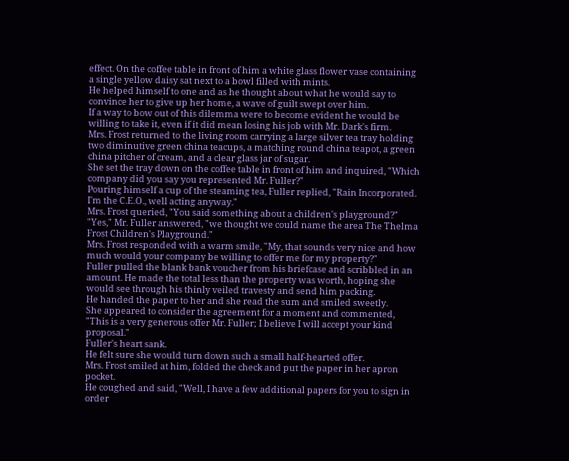effect. On the coffee table in front of him a white glass flower vase containing a single yellow daisy sat next to a bowl filled with mints.
He helped himself to one and as he thought about what he would say to convince her to give up her home, a wave of guilt swept over him.
If a way to bow out of this dilemma were to become evident he would be willing to take it, even if it did mean losing his job with Mr. Dark's firm.
Mrs. Frost returned to the living room carrying a large silver tea tray holding two diminutive green china teacups, a matching round china teapot, a green china pitcher of cream, and a clear glass jar of sugar.
She set the tray down on the coffee table in front of him and inquired, "Which company did you say you represented Mr. Fuller?"
Pouring himself a cup of the steaming tea, Fuller replied, "Rain Incorporated. I'm the C.E.O., well acting anyway."
Mrs. Frost queried, "You said something about a children's playground?"
"Yes," Mr. Fuller answered, "we thought we could name the area The Thelma Frost Children's Playground."
Mrs. Frost responded with a warm smile, "My, that sounds very nice and how much would your company be willing to offer me for my property?"
Fuller pulled the blank bank voucher from his briefcase and scribbled in an amount. He made the total less than the property was worth, hoping she would see through his thinly veiled travesty and send him packing.
He handed the paper to her and she read the sum and smiled sweetly.
She appeared to consider the agreement for a moment and commented,
"This is a very generous offer Mr. Fuller; I believe I will accept your kind proposal."
Fuller's heart sank.
He felt sure she would turn down such a small half-hearted offer.
Mrs. Frost smiled at him, folded the check and put the paper in her apron pocket.
He coughed and said, "Well, I have a few additional papers for you to sign in order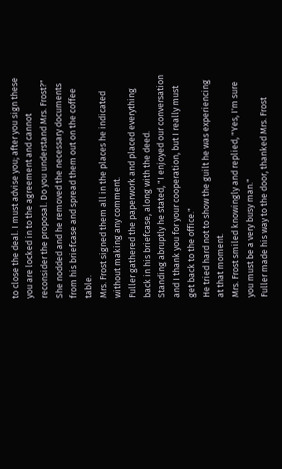to close the deal. I must advise you; after you sign these you are locked in to the agreement and cannot reconsider the proposal. Do you understand Mrs. Frost?"
She nodded and he removed the necessary documents from his briefcase and spread them out on the coffee table.
Mrs. Frost signed them all in the places he indicated without making any comment.
Fuller gathered the paperwork and placed everything back in his briefcase, along with the deed.
Standing abruptly he stated, "I enjoyed our conversation and I thank you for your cooperation, but I really must get back to the office."
He tried hard not to show the guilt he was experiencing at that moment.
Mrs. Frost smiled knowingly and replied, "Yes, I'm sure you must be a very busy man."
Fuller made his way to the door, thanked Mrs. Frost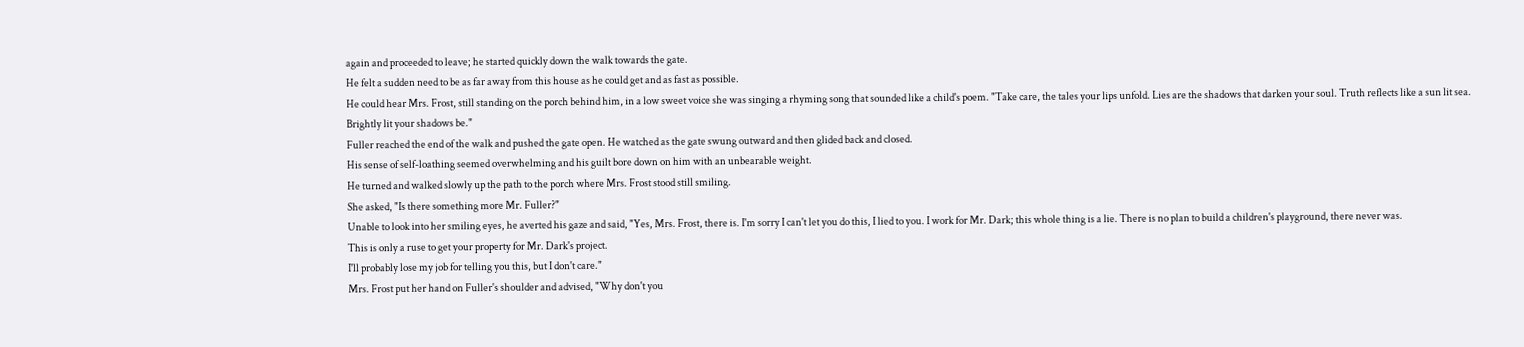again and proceeded to leave; he started quickly down the walk towards the gate.
He felt a sudden need to be as far away from this house as he could get and as fast as possible.
He could hear Mrs. Frost, still standing on the porch behind him, in a low sweet voice she was singing a rhyming song that sounded like a child's poem. "Take care, the tales your lips unfold. Lies are the shadows that darken your soul. Truth reflects like a sun lit sea. Brightly lit your shadows be."
Fuller reached the end of the walk and pushed the gate open. He watched as the gate swung outward and then glided back and closed.
His sense of self-loathing seemed overwhelming and his guilt bore down on him with an unbearable weight.
He turned and walked slowly up the path to the porch where Mrs. Frost stood still smiling.
She asked, "Is there something more Mr. Fuller?"
Unable to look into her smiling eyes, he averted his gaze and said, "Yes, Mrs. Frost, there is. I'm sorry I can't let you do this, I lied to you. I work for Mr. Dark; this whole thing is a lie. There is no plan to build a children's playground, there never was.
This is only a ruse to get your property for Mr. Dark's project.
I'll probably lose my job for telling you this, but I don't care."
Mrs. Frost put her hand on Fuller's shoulder and advised, "Why don't you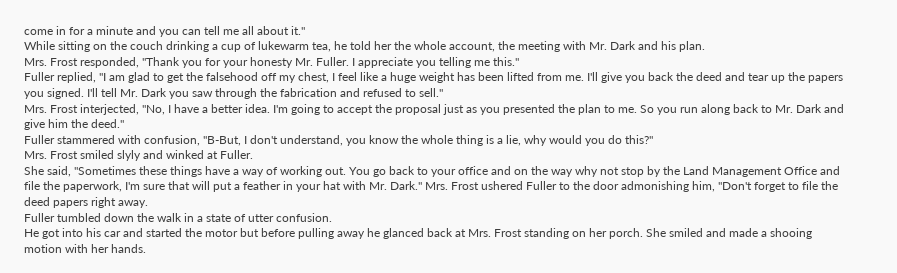come in for a minute and you can tell me all about it."
While sitting on the couch drinking a cup of lukewarm tea, he told her the whole account, the meeting with Mr. Dark and his plan.
Mrs. Frost responded, "Thank you for your honesty Mr. Fuller. I appreciate you telling me this."
Fuller replied, "I am glad to get the falsehood off my chest, I feel like a huge weight has been lifted from me. I'll give you back the deed and tear up the papers you signed. I'll tell Mr. Dark you saw through the fabrication and refused to sell."
Mrs. Frost interjected, "No, I have a better idea. I'm going to accept the proposal just as you presented the plan to me. So you run along back to Mr. Dark and give him the deed."
Fuller stammered with confusion, "B-But, I don't understand, you know the whole thing is a lie, why would you do this?"
Mrs. Frost smiled slyly and winked at Fuller.
She said, "Sometimes these things have a way of working out. You go back to your office and on the way why not stop by the Land Management Office and file the paperwork, I'm sure that will put a feather in your hat with Mr. Dark." Mrs. Frost ushered Fuller to the door admonishing him, "Don't forget to file the deed papers right away.
Fuller tumbled down the walk in a state of utter confusion.
He got into his car and started the motor but before pulling away he glanced back at Mrs. Frost standing on her porch. She smiled and made a shooing motion with her hands.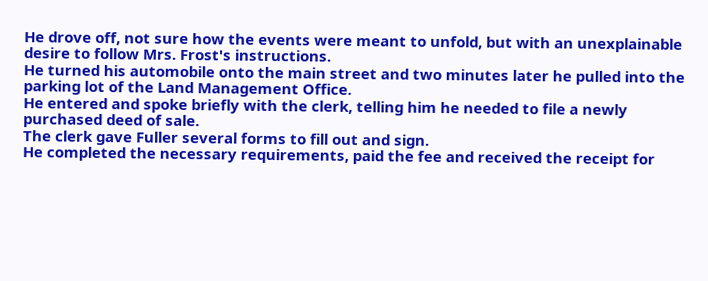He drove off, not sure how the events were meant to unfold, but with an unexplainable desire to follow Mrs. Frost's instructions.
He turned his automobile onto the main street and two minutes later he pulled into the parking lot of the Land Management Office.
He entered and spoke briefly with the clerk, telling him he needed to file a newly purchased deed of sale.
The clerk gave Fuller several forms to fill out and sign.
He completed the necessary requirements, paid the fee and received the receipt for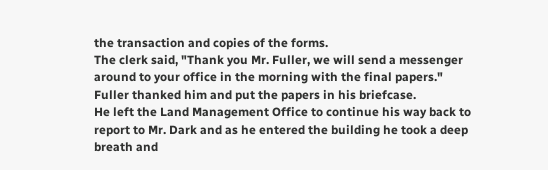the transaction and copies of the forms.
The clerk said, "Thank you Mr. Fuller, we will send a messenger around to your office in the morning with the final papers."
Fuller thanked him and put the papers in his briefcase.
He left the Land Management Office to continue his way back to report to Mr. Dark and as he entered the building he took a deep breath and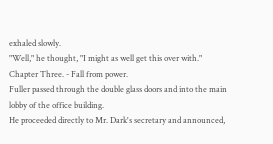exhaled slowly.
"Well," he thought, "I might as well get this over with."
Chapter Three. - Fall from power.
Fuller passed through the double glass doors and into the main lobby of the office building.
He proceeded directly to Mr. Dark's secretary and announced,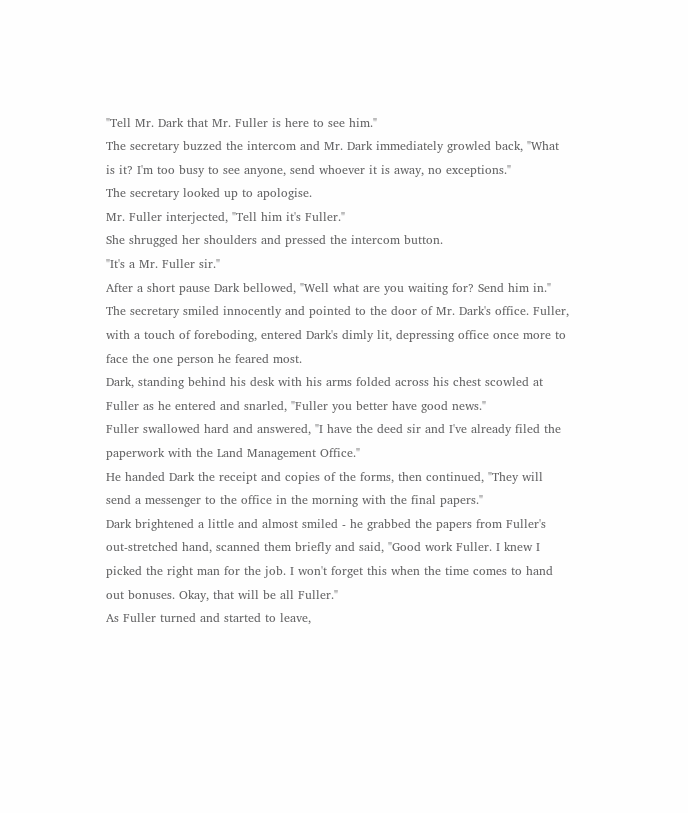"Tell Mr. Dark that Mr. Fuller is here to see him."
The secretary buzzed the intercom and Mr. Dark immediately growled back, "What is it? I'm too busy to see anyone, send whoever it is away, no exceptions."
The secretary looked up to apologise.
Mr. Fuller interjected, "Tell him it's Fuller."
She shrugged her shoulders and pressed the intercom button.
"It's a Mr. Fuller sir."
After a short pause Dark bellowed, "Well what are you waiting for? Send him in."
The secretary smiled innocently and pointed to the door of Mr. Dark's office. Fuller, with a touch of foreboding, entered Dark's dimly lit, depressing office once more to face the one person he feared most.
Dark, standing behind his desk with his arms folded across his chest scowled at Fuller as he entered and snarled, "Fuller you better have good news."
Fuller swallowed hard and answered, "I have the deed sir and I've already filed the paperwork with the Land Management Office."
He handed Dark the receipt and copies of the forms, then continued, "They will send a messenger to the office in the morning with the final papers."
Dark brightened a little and almost smiled - he grabbed the papers from Fuller's out-stretched hand, scanned them briefly and said, "Good work Fuller. I knew I picked the right man for the job. I won't forget this when the time comes to hand out bonuses. Okay, that will be all Fuller."
As Fuller turned and started to leave,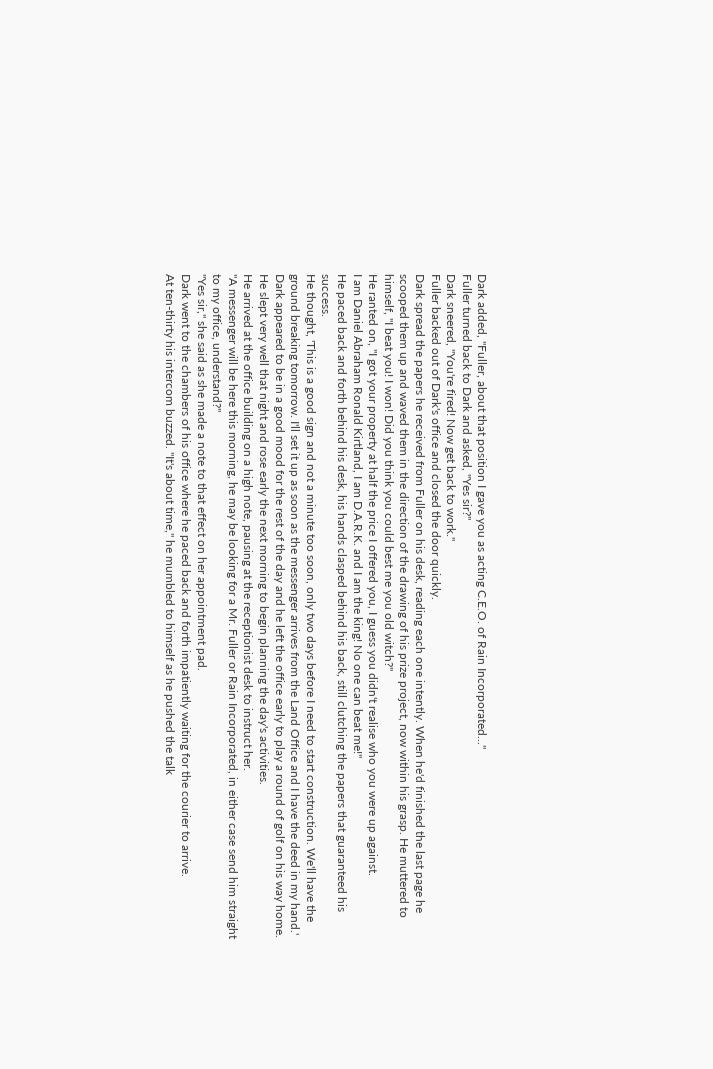Dark added, "Fuller, about that position I gave you as acting C.E.O. of Rain Incorporated..."
Fuller turned back to Dark and asked, "Yes sir?"
Dark sneered, "You're fired! Now get back to work."
Fuller backed out of Dark's office and closed the door quickly.
Dark spread the papers he received from Fuller on his desk, reading each one intently. When he'd finished the last page he scooped them up and waved them in the direction of the drawing of his prize project, now within his grasp. He muttered to himself, "I beat you! I won! Did you think you could best me you old witch?"
He ranted on, "I got your property at half the price I offered you, I guess you didn't realise who you were up against.
I am Daniel Abraham Ronald Kirtland, I am D.A.R.K. and I am the king! No one can beat me!"
He paced back and forth behind his desk, his hands clasped behind his back, still clutching the papers that guaranteed his success.
He thought, 'This is a good sign and not a minute too soon, only two days before I need to start construction. We'll have the ground breaking tomorrow. I'll set it up as soon as the messenger arrives from the Land Office and I have the deed in my hand.'
Dark appeared to be in a good mood for the rest of the day and he left the office early to play a round of golf on his way home.
He slept very well that night and rose early the next morning to begin planning the day's activities.
He arrived at the office building on a high note, pausing at the receptionist desk to instruct her.
"A messenger will be here this morning, he may be looking for a Mr. Fuller or Rain Incorporated, in either case send him straight to my office, understand?"
"Yes sir," she said as she made a note to that effect on her appointment pad.
Dark went to the chambers of his office where he paced back and forth impatiently waiting for the courier to arrive.
At ten-thirty his intercom buzzed. "It's about time," he mumbled to himself as he pushed the talk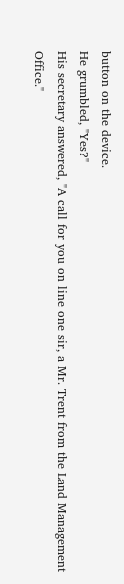button on the device.
He grumbled, "Yes?"
His secretary answered, "A call for you on line one sir, a Mr. Trent from the Land Management Office."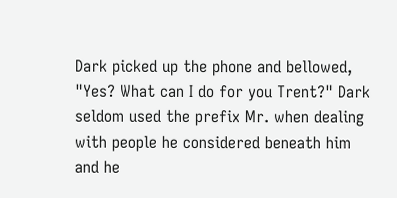Dark picked up the phone and bellowed, "Yes? What can I do for you Trent?" Dark seldom used the prefix Mr. when dealing with people he considered beneath him and he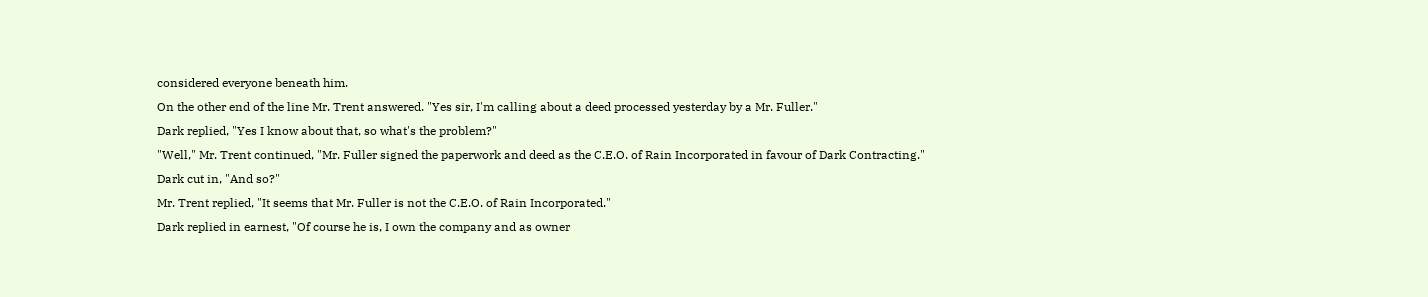considered everyone beneath him.
On the other end of the line Mr. Trent answered. "Yes sir, I'm calling about a deed processed yesterday by a Mr. Fuller."
Dark replied, "Yes I know about that, so what's the problem?"
"Well," Mr. Trent continued, "Mr. Fuller signed the paperwork and deed as the C.E.O. of Rain Incorporated in favour of Dark Contracting."
Dark cut in, "And so?"
Mr. Trent replied, "It seems that Mr. Fuller is not the C.E.O. of Rain Incorporated."
Dark replied in earnest, "Of course he is, I own the company and as owner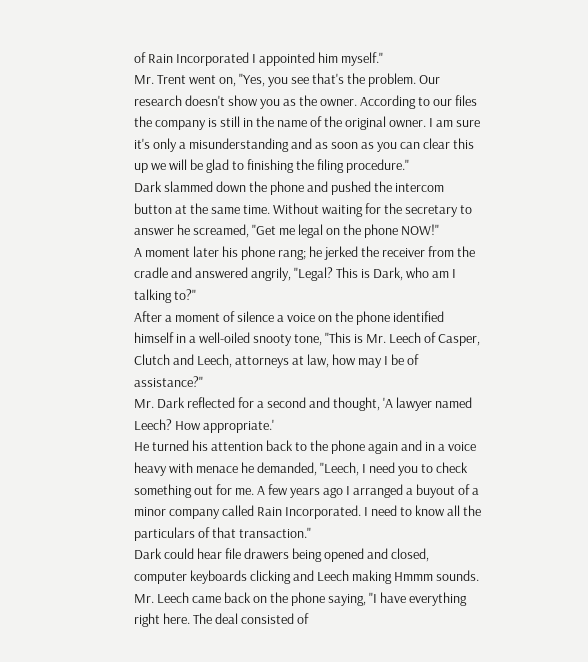of Rain Incorporated I appointed him myself."
Mr. Trent went on, "Yes, you see that's the problem. Our research doesn't show you as the owner. According to our files the company is still in the name of the original owner. I am sure it's only a misunderstanding and as soon as you can clear this up we will be glad to finishing the filing procedure."
Dark slammed down the phone and pushed the intercom button at the same time. Without waiting for the secretary to answer he screamed, "Get me legal on the phone NOW!"
A moment later his phone rang; he jerked the receiver from the cradle and answered angrily, "Legal? This is Dark, who am I talking to?"
After a moment of silence a voice on the phone identified himself in a well-oiled snooty tone, "This is Mr. Leech of Casper, Clutch and Leech, attorneys at law, how may I be of assistance?"
Mr. Dark reflected for a second and thought, 'A lawyer named Leech? How appropriate.'
He turned his attention back to the phone again and in a voice heavy with menace he demanded, "Leech, I need you to check something out for me. A few years ago I arranged a buyout of a minor company called Rain Incorporated. I need to know all the particulars of that transaction."
Dark could hear file drawers being opened and closed, computer keyboards clicking and Leech making Hmmm sounds.
Mr. Leech came back on the phone saying, "I have everything right here. The deal consisted of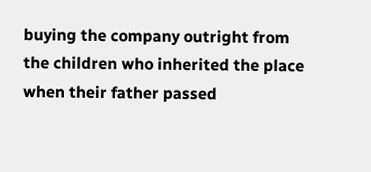buying the company outright from the children who inherited the place when their father passed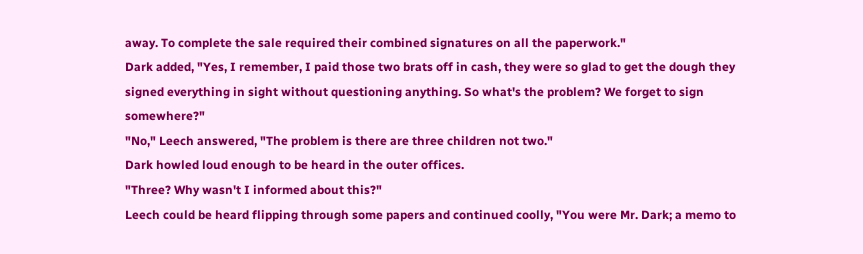away. To complete the sale required their combined signatures on all the paperwork."
Dark added, "Yes, I remember, I paid those two brats off in cash, they were so glad to get the dough they signed everything in sight without questioning anything. So what's the problem? We forget to sign somewhere?"
"No," Leech answered, "The problem is there are three children not two."
Dark howled loud enough to be heard in the outer offices.
"Three? Why wasn't I informed about this?"
Leech could be heard flipping through some papers and continued coolly, "You were Mr. Dark; a memo to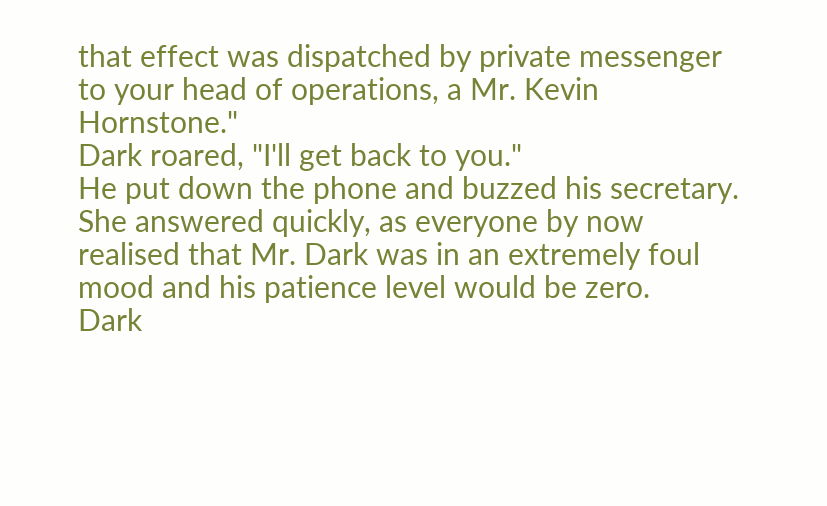that effect was dispatched by private messenger to your head of operations, a Mr. Kevin Hornstone."
Dark roared, "I'll get back to you."
He put down the phone and buzzed his secretary.
She answered quickly, as everyone by now realised that Mr. Dark was in an extremely foul mood and his patience level would be zero.
Dark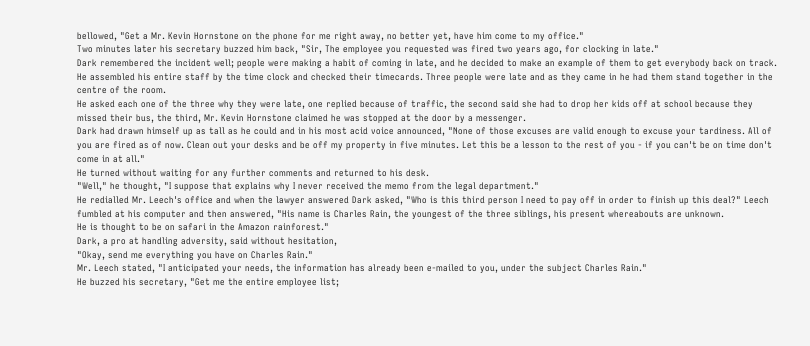bellowed, "Get a Mr. Kevin Hornstone on the phone for me right away, no better yet, have him come to my office."
Two minutes later his secretary buzzed him back, "Sir, The employee you requested was fired two years ago, for clocking in late."
Dark remembered the incident well; people were making a habit of coming in late, and he decided to make an example of them to get everybody back on track.
He assembled his entire staff by the time clock and checked their timecards. Three people were late and as they came in he had them stand together in the centre of the room.
He asked each one of the three why they were late, one replied because of traffic, the second said she had to drop her kids off at school because they missed their bus, the third, Mr. Kevin Hornstone claimed he was stopped at the door by a messenger.
Dark had drawn himself up as tall as he could and in his most acid voice announced, "None of those excuses are valid enough to excuse your tardiness. All of you are fired as of now. Clean out your desks and be off my property in five minutes. Let this be a lesson to the rest of you - if you can't be on time don't come in at all."
He turned without waiting for any further comments and returned to his desk.
"Well," he thought, "I suppose that explains why I never received the memo from the legal department."
He redialled Mr. Leech's office and when the lawyer answered Dark asked, "Who is this third person I need to pay off in order to finish up this deal?" Leech fumbled at his computer and then answered, "His name is Charles Rain, the youngest of the three siblings, his present whereabouts are unknown.
He is thought to be on safari in the Amazon rainforest."
Dark, a pro at handling adversity, said without hesitation,
"Okay, send me everything you have on Charles Rain."
Mr. Leech stated, "I anticipated your needs, the information has already been e-mailed to you, under the subject Charles Rain."
He buzzed his secretary, "Get me the entire employee list;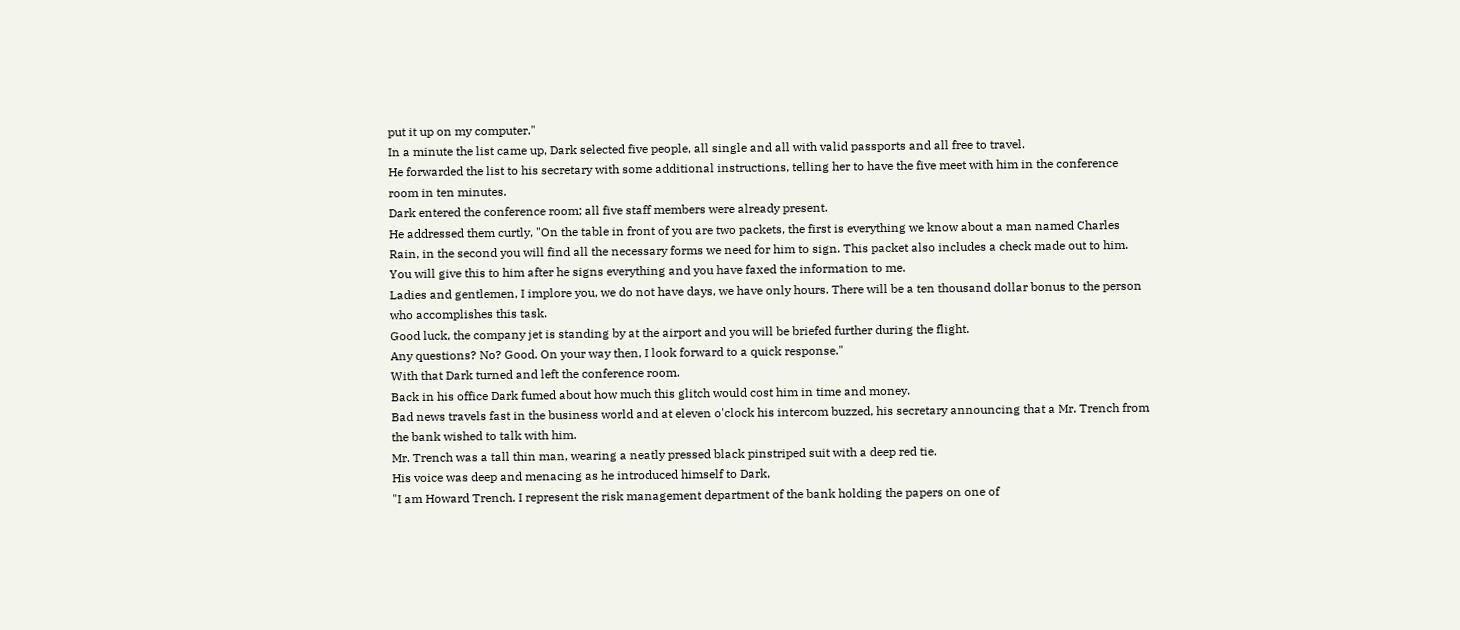put it up on my computer."
In a minute the list came up, Dark selected five people, all single and all with valid passports and all free to travel.
He forwarded the list to his secretary with some additional instructions, telling her to have the five meet with him in the conference room in ten minutes.
Dark entered the conference room; all five staff members were already present.
He addressed them curtly, "On the table in front of you are two packets, the first is everything we know about a man named Charles Rain, in the second you will find all the necessary forms we need for him to sign. This packet also includes a check made out to him. You will give this to him after he signs everything and you have faxed the information to me.
Ladies and gentlemen, I implore you, we do not have days, we have only hours. There will be a ten thousand dollar bonus to the person who accomplishes this task.
Good luck, the company jet is standing by at the airport and you will be briefed further during the flight.
Any questions? No? Good. On your way then, I look forward to a quick response."
With that Dark turned and left the conference room.
Back in his office Dark fumed about how much this glitch would cost him in time and money.
Bad news travels fast in the business world and at eleven o'clock his intercom buzzed, his secretary announcing that a Mr. Trench from the bank wished to talk with him.
Mr. Trench was a tall thin man, wearing a neatly pressed black pinstriped suit with a deep red tie.
His voice was deep and menacing as he introduced himself to Dark,
"I am Howard Trench. I represent the risk management department of the bank holding the papers on one of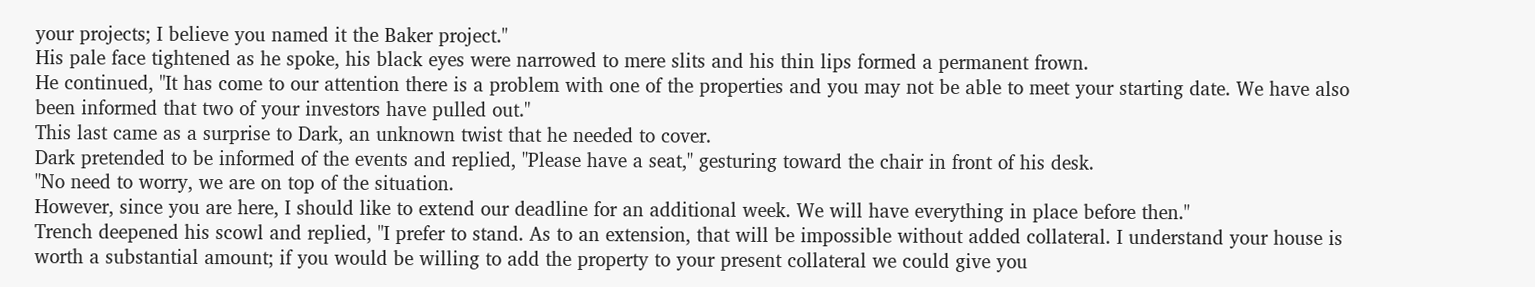your projects; I believe you named it the Baker project."
His pale face tightened as he spoke, his black eyes were narrowed to mere slits and his thin lips formed a permanent frown.
He continued, "It has come to our attention there is a problem with one of the properties and you may not be able to meet your starting date. We have also been informed that two of your investors have pulled out."
This last came as a surprise to Dark, an unknown twist that he needed to cover.
Dark pretended to be informed of the events and replied, "Please have a seat," gesturing toward the chair in front of his desk.
"No need to worry, we are on top of the situation.
However, since you are here, I should like to extend our deadline for an additional week. We will have everything in place before then."
Trench deepened his scowl and replied, "I prefer to stand. As to an extension, that will be impossible without added collateral. I understand your house is worth a substantial amount; if you would be willing to add the property to your present collateral we could give you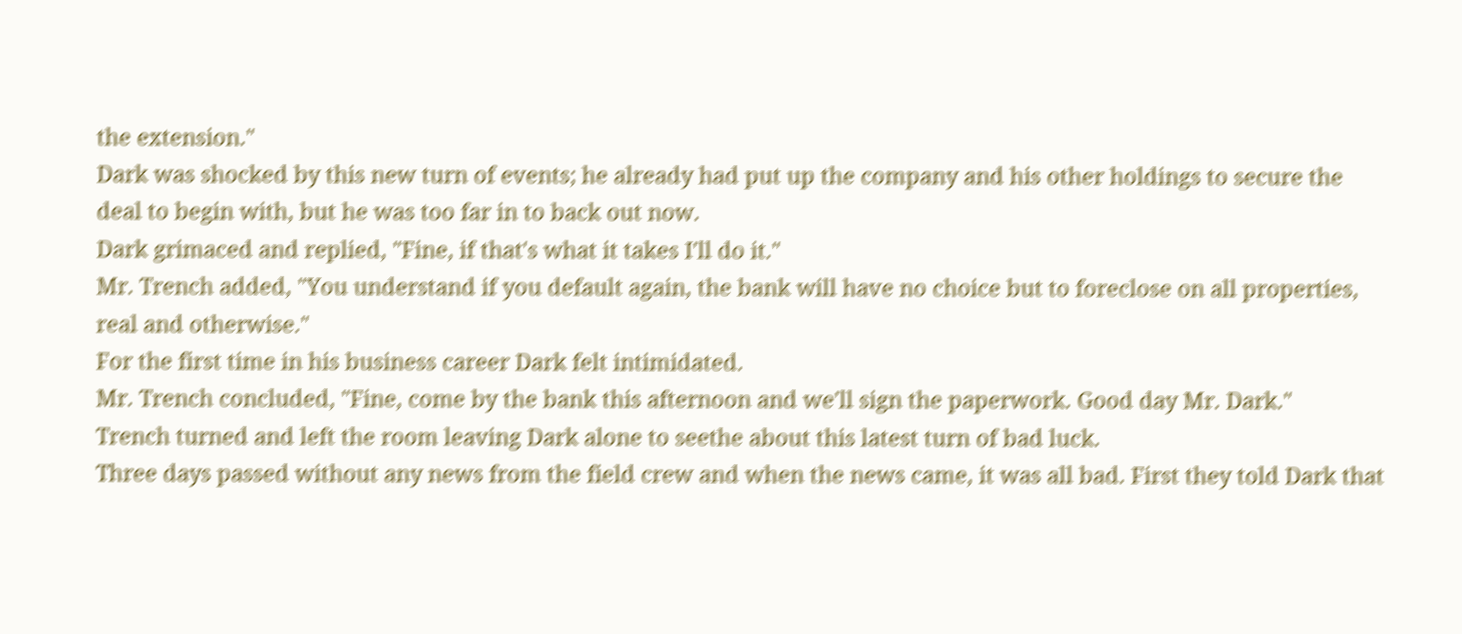the extension."
Dark was shocked by this new turn of events; he already had put up the company and his other holdings to secure the deal to begin with, but he was too far in to back out now.
Dark grimaced and replied, "Fine, if that's what it takes I'll do it."
Mr. Trench added, "You understand if you default again, the bank will have no choice but to foreclose on all properties, real and otherwise."
For the first time in his business career Dark felt intimidated.
Mr. Trench concluded, "Fine, come by the bank this afternoon and we'll sign the paperwork. Good day Mr. Dark."
Trench turned and left the room leaving Dark alone to seethe about this latest turn of bad luck.
Three days passed without any news from the field crew and when the news came, it was all bad. First they told Dark that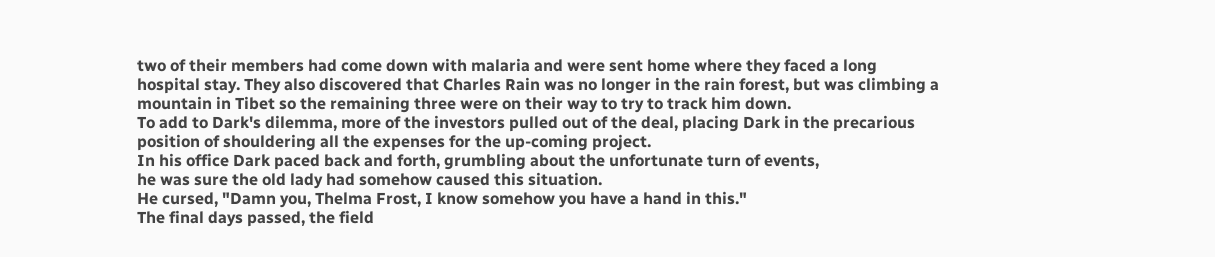two of their members had come down with malaria and were sent home where they faced a long hospital stay. They also discovered that Charles Rain was no longer in the rain forest, but was climbing a mountain in Tibet so the remaining three were on their way to try to track him down.
To add to Dark's dilemma, more of the investors pulled out of the deal, placing Dark in the precarious position of shouldering all the expenses for the up-coming project.
In his office Dark paced back and forth, grumbling about the unfortunate turn of events,
he was sure the old lady had somehow caused this situation.
He cursed, "Damn you, Thelma Frost, I know somehow you have a hand in this."
The final days passed, the field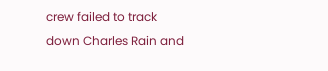crew failed to track down Charles Rain and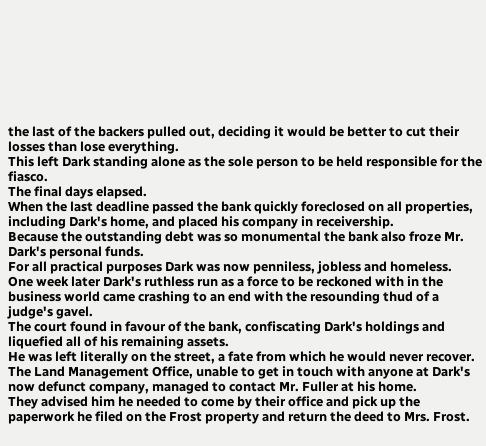the last of the backers pulled out, deciding it would be better to cut their losses than lose everything.
This left Dark standing alone as the sole person to be held responsible for the fiasco.
The final days elapsed.
When the last deadline passed the bank quickly foreclosed on all properties, including Dark's home, and placed his company in receivership.
Because the outstanding debt was so monumental the bank also froze Mr. Dark's personal funds.
For all practical purposes Dark was now penniless, jobless and homeless.
One week later Dark's ruthless run as a force to be reckoned with in the business world came crashing to an end with the resounding thud of a judge's gavel.
The court found in favour of the bank, confiscating Dark's holdings and liquefied all of his remaining assets.
He was left literally on the street, a fate from which he would never recover.
The Land Management Office, unable to get in touch with anyone at Dark's now defunct company, managed to contact Mr. Fuller at his home.
They advised him he needed to come by their office and pick up the paperwork he filed on the Frost property and return the deed to Mrs. Frost.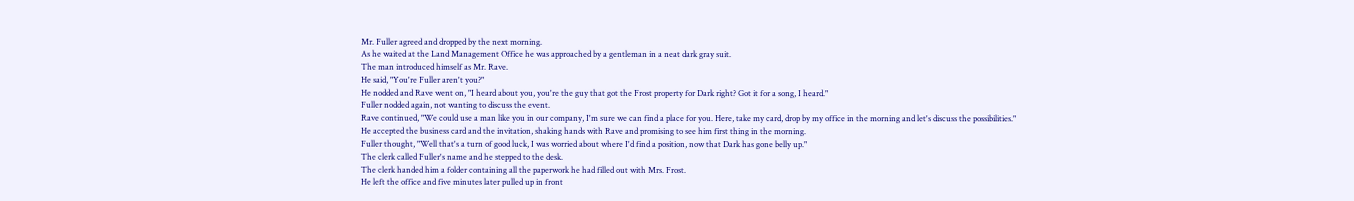Mr. Fuller agreed and dropped by the next morning.
As he waited at the Land Management Office he was approached by a gentleman in a neat dark gray suit.
The man introduced himself as Mr. Rave.
He said, "You're Fuller aren't you?"
He nodded and Rave went on, "I heard about you, you're the guy that got the Frost property for Dark right? Got it for a song, I heard."
Fuller nodded again, not wanting to discuss the event.
Rave continued, "We could use a man like you in our company, I'm sure we can find a place for you. Here, take my card, drop by my office in the morning and let's discuss the possibilities."
He accepted the business card and the invitation, shaking hands with Rave and promising to see him first thing in the morning.
Fuller thought, "Well that's a turn of good luck, I was worried about where I'd find a position, now that Dark has gone belly up."
The clerk called Fuller's name and he stepped to the desk.
The clerk handed him a folder containing all the paperwork he had filled out with Mrs. Frost.
He left the office and five minutes later pulled up in front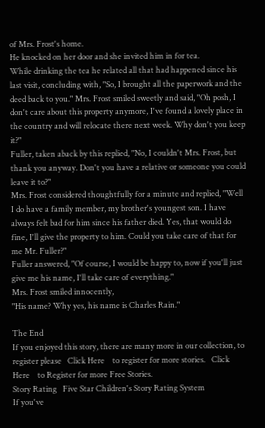of Mrs. Frost's home.
He knocked on her door and she invited him in for tea.
While drinking the tea he related all that had happened since his last visit, concluding with, "So, I brought all the paperwork and the deed back to you." Mrs. Frost smiled sweetly and said, "Oh posh, I don't care about this property anymore, I've found a lovely place in the country and will relocate there next week. Why don't you keep it?"
Fuller, taken aback by this replied, "No, I couldn't Mrs. Frost, but thank you anyway. Don't you have a relative or someone you could leave it to?"
Mrs. Frost considered thoughtfully for a minute and replied, "Well I do have a family member, my brother's youngest son. I have always felt bad for him since his father died. Yes, that would do fine, I'll give the property to him. Could you take care of that for me Mr. Fuller?"
Fuller answered, "Of course, I would be happy to, now if you'll just give me his name, I'll take care of everything."
Mrs. Frost smiled innocently,
"His name? Why yes, his name is Charles Rain."

The End
If you enjoyed this story, there are many more in our collection, to register please   Click Here    to register for more stories.   Click Here    to Register for more Free Stories.
Story Rating   Five Star Children's Story Rating System
If you've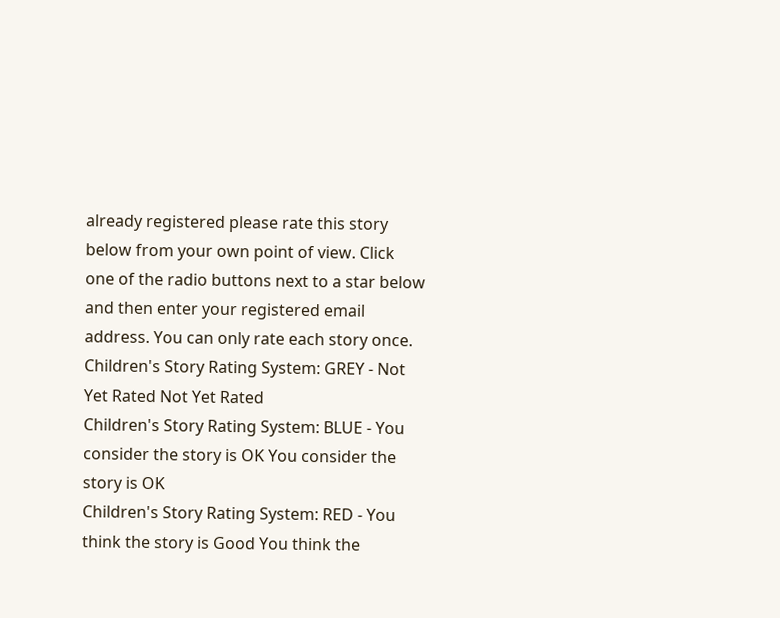already registered please rate this story below from your own point of view. Click one of the radio buttons next to a star below and then enter your registered email address. You can only rate each story once.
Children's Story Rating System: GREY - Not Yet Rated Not Yet Rated
Children's Story Rating System: BLUE - You consider the story is OK You consider the story is OK
Children's Story Rating System: RED - You think the story is Good You think the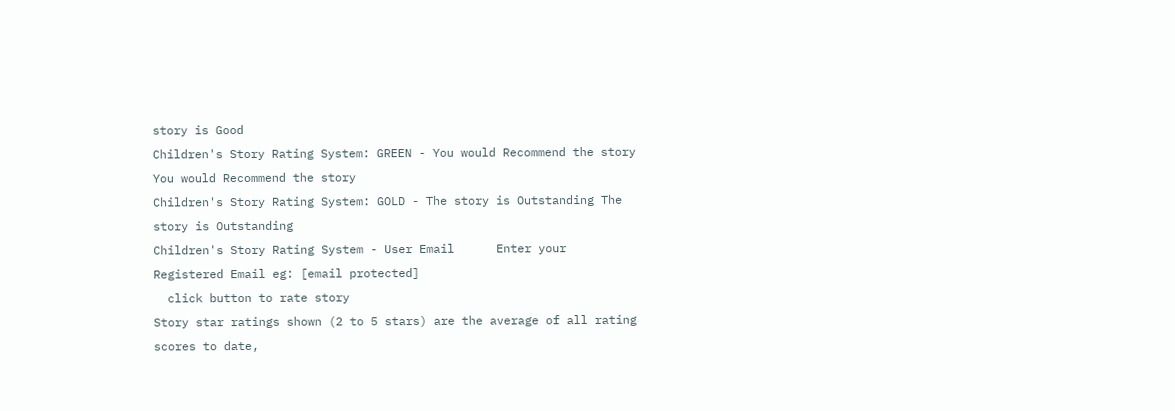story is Good
Children's Story Rating System: GREEN - You would Recommend the story You would Recommend the story
Children's Story Rating System: GOLD - The story is Outstanding The story is Outstanding
Children's Story Rating System - User Email      Enter your Registered Email eg: [email protected]
  click button to rate story
Story star ratings shown (2 to 5 stars) are the average of all rating scores to date,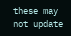these may not update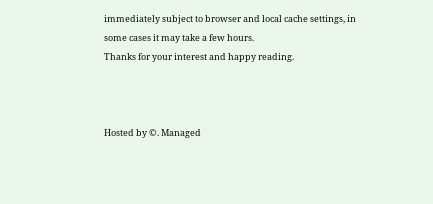immediately subject to browser and local cache settings, in some cases it may take a few hours.
Thanks for your interest and happy reading.



Hosted by ©. Managed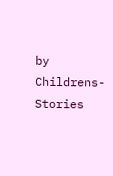by Childrens-Stories